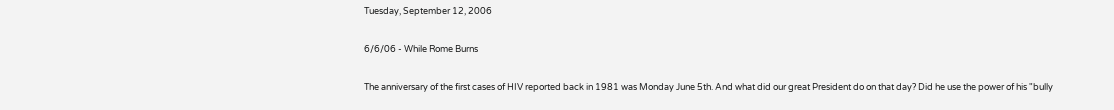Tuesday, September 12, 2006

6/6/06 - While Rome Burns

The anniversary of the first cases of HIV reported back in 1981 was Monday June 5th. And what did our great President do on that day? Did he use the power of his "bully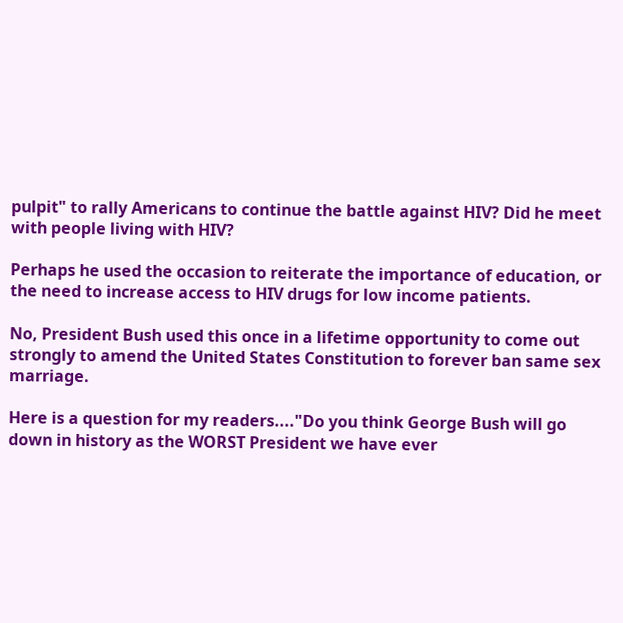pulpit" to rally Americans to continue the battle against HIV? Did he meet with people living with HIV?

Perhaps he used the occasion to reiterate the importance of education, or the need to increase access to HIV drugs for low income patients.

No, President Bush used this once in a lifetime opportunity to come out strongly to amend the United States Constitution to forever ban same sex marriage.

Here is a question for my readers...."Do you think George Bush will go down in history as the WORST President we have ever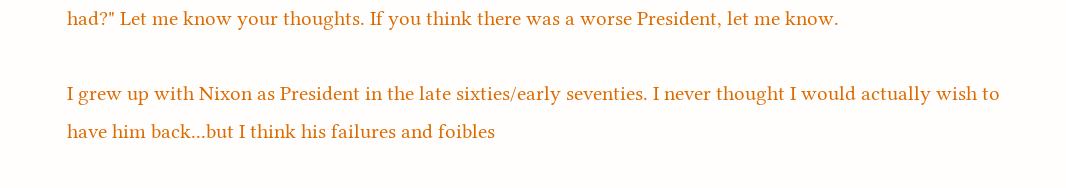had?" Let me know your thoughts. If you think there was a worse President, let me know.

I grew up with Nixon as President in the late sixties/early seventies. I never thought I would actually wish to have him back...but I think his failures and foibles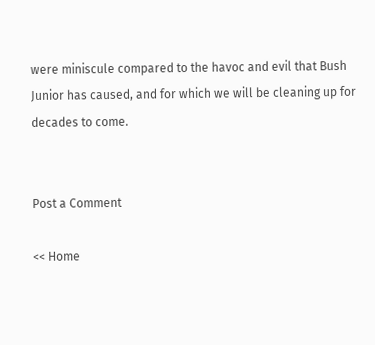were miniscule compared to the havoc and evil that Bush Junior has caused, and for which we will be cleaning up for decades to come.


Post a Comment

<< Home